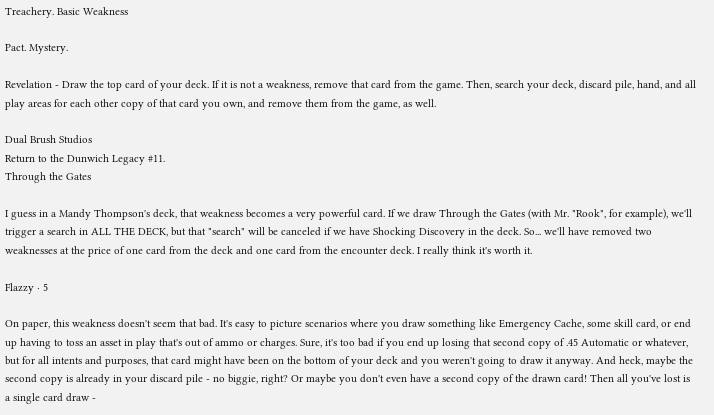Treachery. Basic Weakness

Pact. Mystery.

Revelation - Draw the top card of your deck. If it is not a weakness, remove that card from the game. Then, search your deck, discard pile, hand, and all play areas for each other copy of that card you own, and remove them from the game, as well.

Dual Brush Studios
Return to the Dunwich Legacy #11.
Through the Gates

I guess in a Mandy Thompson's deck, that weakness becomes a very powerful card. If we draw Through the Gates (with Mr. "Rook", for example), we'll trigger a search in ALL THE DECK, but that "search" will be canceled if we have Shocking Discovery in the deck. So... we'll have removed two weaknesses at the price of one card from the deck and one card from the encounter deck. I really think it's worth it.

Flazzy · 5

On paper, this weakness doesn't seem that bad. It's easy to picture scenarios where you draw something like Emergency Cache, some skill card, or end up having to toss an asset in play that's out of ammo or charges. Sure, it's too bad if you end up losing that second copy of .45 Automatic or whatever, but for all intents and purposes, that card might have been on the bottom of your deck and you weren't going to draw it anyway. And heck, maybe the second copy is already in your discard pile - no biggie, right? Or maybe you don't even have a second copy of the drawn card! Then all you've lost is a single card draw -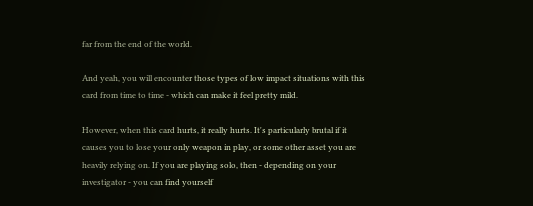far from the end of the world.

And yeah, you will encounter those types of low impact situations with this card from time to time - which can make it feel pretty mild.

However, when this card hurts, it really hurts. It's particularly brutal if it causes you to lose your only weapon in play, or some other asset you are heavily relying on. If you are playing solo, then - depending on your investigator - you can find yourself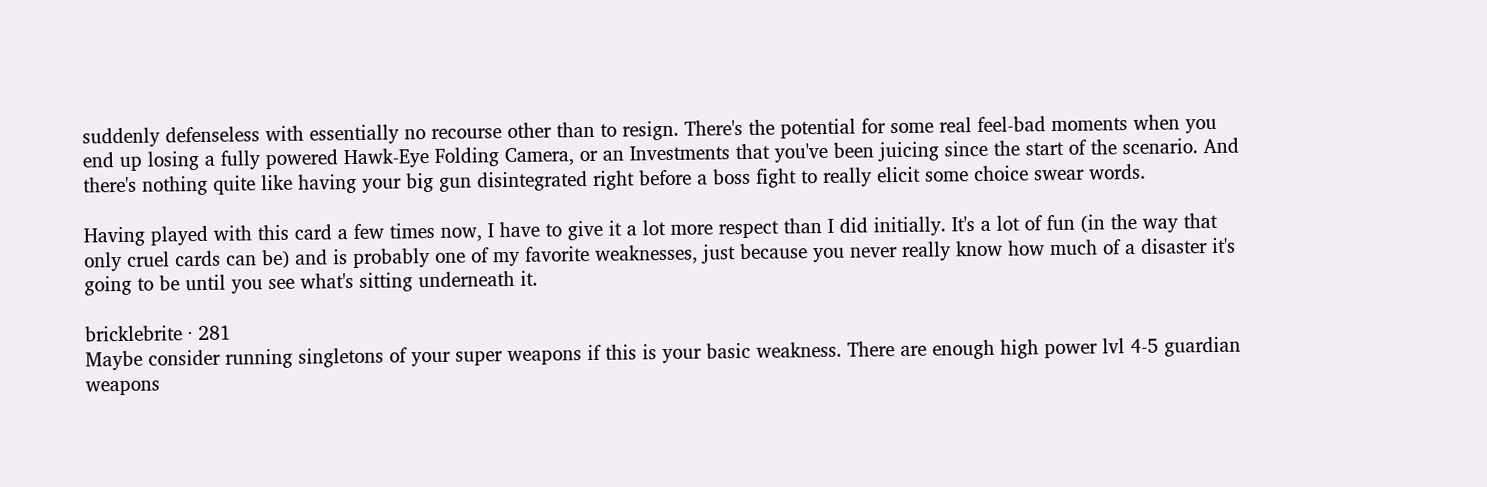suddenly defenseless with essentially no recourse other than to resign. There's the potential for some real feel-bad moments when you end up losing a fully powered Hawk-Eye Folding Camera, or an Investments that you've been juicing since the start of the scenario. And there's nothing quite like having your big gun disintegrated right before a boss fight to really elicit some choice swear words.

Having played with this card a few times now, I have to give it a lot more respect than I did initially. It's a lot of fun (in the way that only cruel cards can be) and is probably one of my favorite weaknesses, just because you never really know how much of a disaster it's going to be until you see what's sitting underneath it.

bricklebrite · 281
Maybe consider running singletons of your super weapons if this is your basic weakness. There are enough high power lvl 4-5 guardian weapons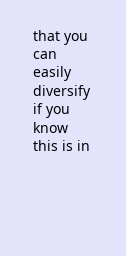that you can easily diversify if you know this is in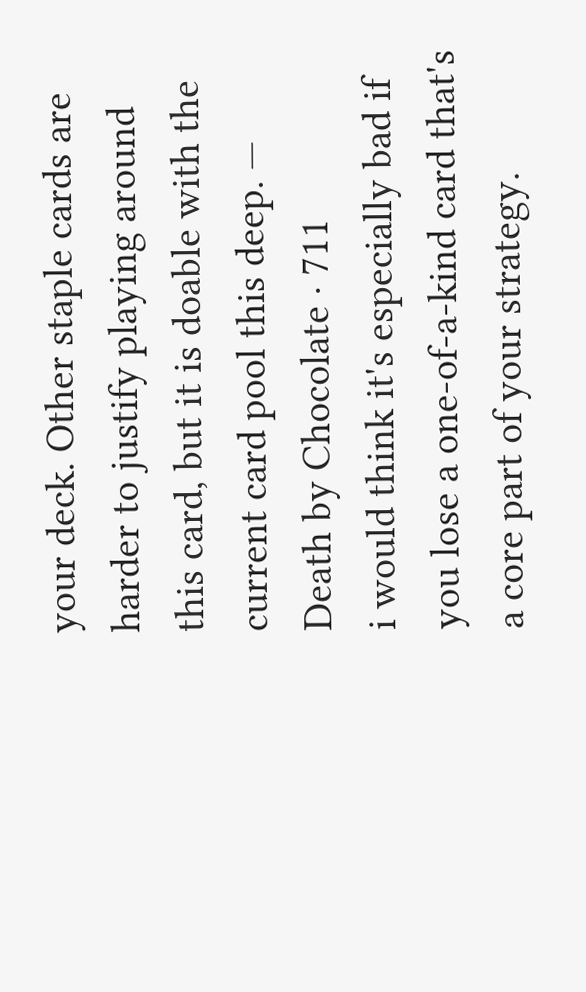your deck. Other staple cards are harder to justify playing around this card, but it is doable with the current card pool this deep. — Death by Chocolate · 711
i would think it's especially bad if you lose a one-of-a-kind card that's a core part of your strategy.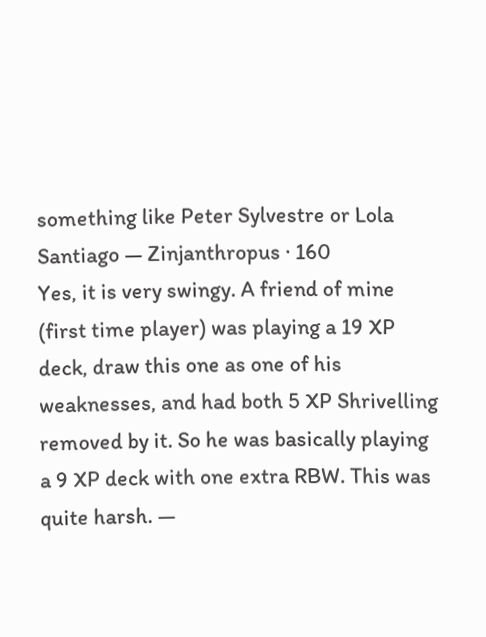something like Peter Sylvestre or Lola Santiago — Zinjanthropus · 160
Yes, it is very swingy. A friend of mine (first time player) was playing a 19 XP deck, draw this one as one of his weaknesses, and had both 5 XP Shrivelling removed by it. So he was basically playing a 9 XP deck with one extra RBW. This was quite harsh. —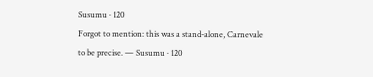Susumu · 120
Forgot to mention: this was a stand-alone, Carnevale to be precise. — Susumu · 120